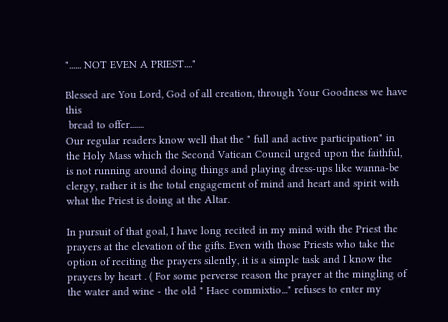"...... NOT EVEN A PRIEST...."

Blessed are You Lord, God of all creation, through Your Goodness we have this
 bread to offer.......
Our regular readers know well that the " full and active participation" in the Holy Mass which the Second Vatican Council urged upon the faithful, is not running around doing things and playing dress-ups like wanna-be clergy, rather it is the total engagement of mind and heart and spirit with what the Priest is doing at the Altar.

In pursuit of that goal, I have long recited in my mind with the Priest the prayers at the elevation of the gifts. Even with those Priests who take the option of reciting the prayers silently, it is a simple task and I know the prayers by heart . ( For some perverse reason the prayer at the mingling of the water and wine - the old " Haec commixtio..." refuses to enter my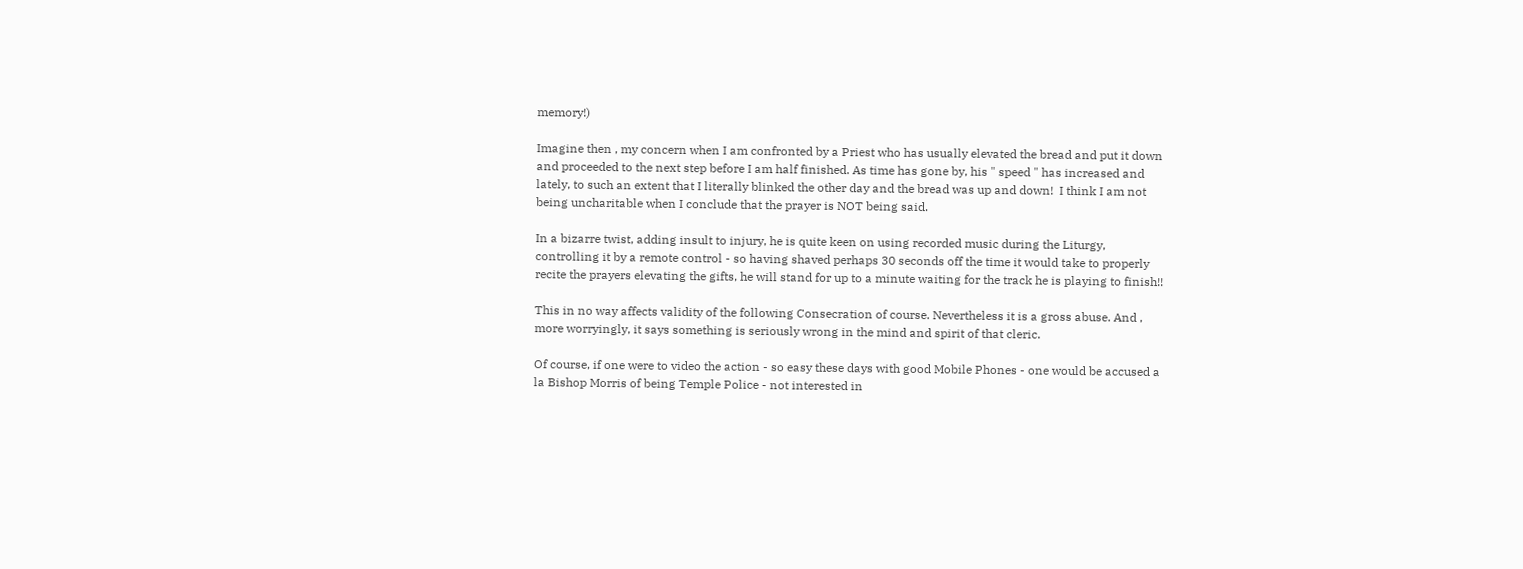memory!)

Imagine then , my concern when I am confronted by a Priest who has usually elevated the bread and put it down and proceeded to the next step before I am half finished. As time has gone by, his " speed " has increased and lately, to such an extent that I literally blinked the other day and the bread was up and down!  I think I am not being uncharitable when I conclude that the prayer is NOT being said.

In a bizarre twist, adding insult to injury, he is quite keen on using recorded music during the Liturgy, controlling it by a remote control - so having shaved perhaps 30 seconds off the time it would take to properly recite the prayers elevating the gifts, he will stand for up to a minute waiting for the track he is playing to finish!!

This in no way affects validity of the following Consecration of course. Nevertheless it is a gross abuse. And , more worryingly, it says something is seriously wrong in the mind and spirit of that cleric.

Of course, if one were to video the action - so easy these days with good Mobile Phones - one would be accused a la Bishop Morris of being Temple Police - not interested in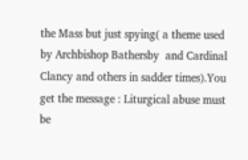the Mass but just spying( a theme used by Archbishop Bathersby  and Cardinal Clancy and others in sadder times).You get the message : Liturgical abuse must be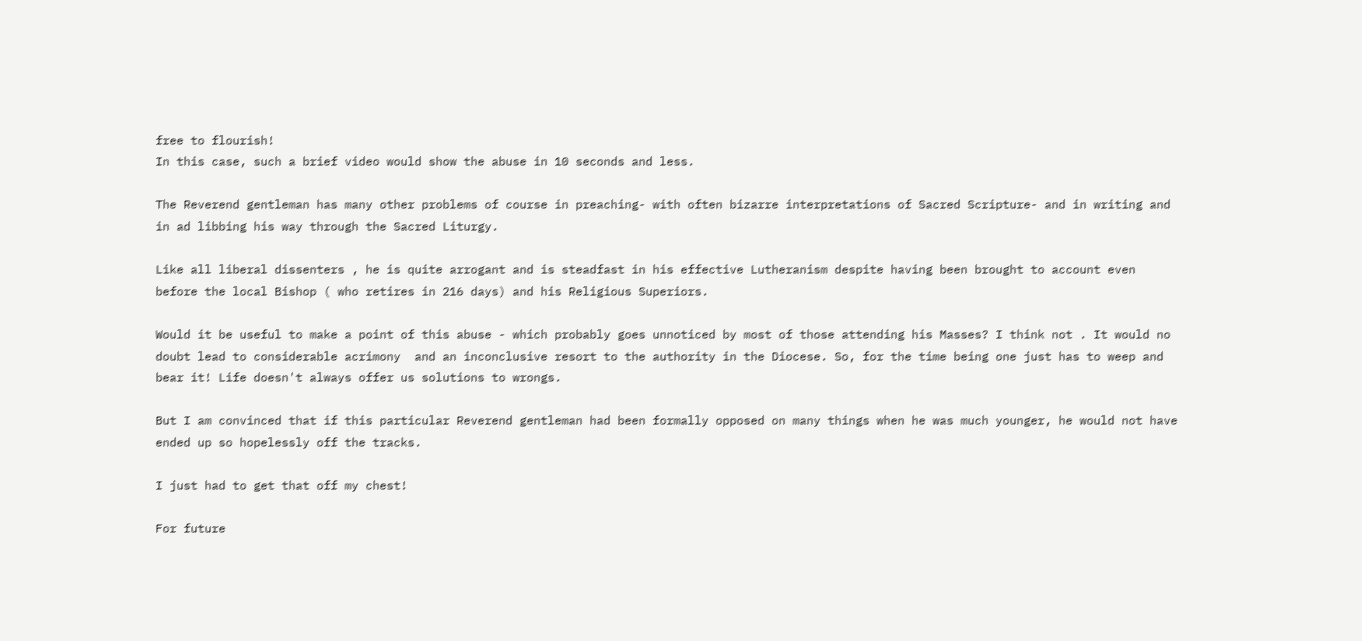free to flourish!
In this case, such a brief video would show the abuse in 10 seconds and less.

The Reverend gentleman has many other problems of course in preaching- with often bizarre interpretations of Sacred Scripture- and in writing and in ad libbing his way through the Sacred Liturgy.

Like all liberal dissenters , he is quite arrogant and is steadfast in his effective Lutheranism despite having been brought to account even before the local Bishop ( who retires in 216 days) and his Religious Superiors.

Would it be useful to make a point of this abuse - which probably goes unnoticed by most of those attending his Masses? I think not . It would no doubt lead to considerable acrimony  and an inconclusive resort to the authority in the Diocese. So, for the time being one just has to weep and bear it! Life doesn't always offer us solutions to wrongs.

But I am convinced that if this particular Reverend gentleman had been formally opposed on many things when he was much younger, he would not have ended up so hopelessly off the tracks.

I just had to get that off my chest!

For future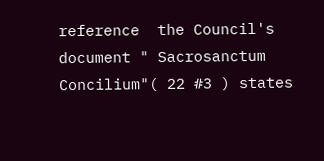reference  the Council's document " Sacrosanctum Concilium"( 22 #3 ) states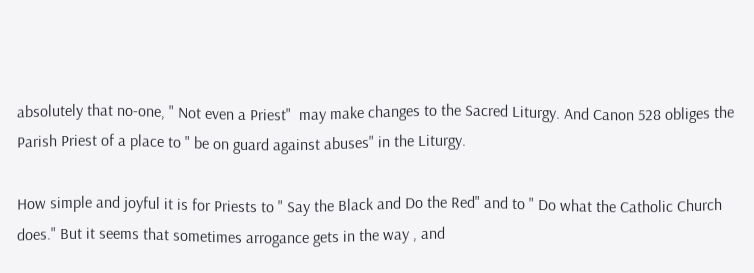absolutely that no-one, " Not even a Priest"  may make changes to the Sacred Liturgy. And Canon 528 obliges the Parish Priest of a place to " be on guard against abuses" in the Liturgy.

How simple and joyful it is for Priests to " Say the Black and Do the Red" and to " Do what the Catholic Church does." But it seems that sometimes arrogance gets in the way , and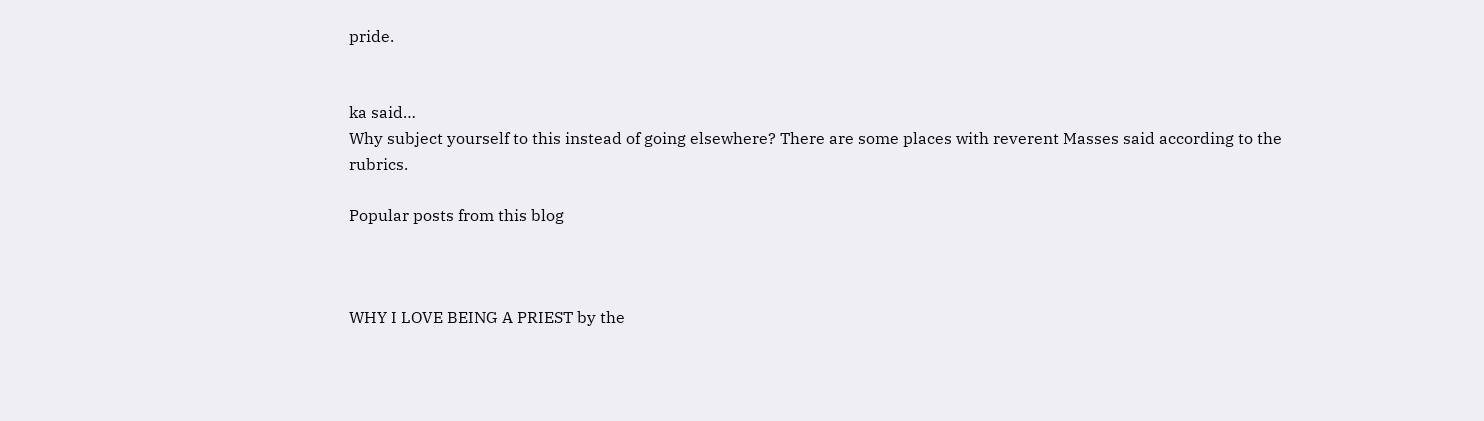pride.


ka said…
Why subject yourself to this instead of going elsewhere? There are some places with reverent Masses said according to the rubrics.

Popular posts from this blog



WHY I LOVE BEING A PRIEST by the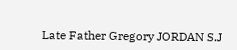Late Father Gregory JORDAN S.J